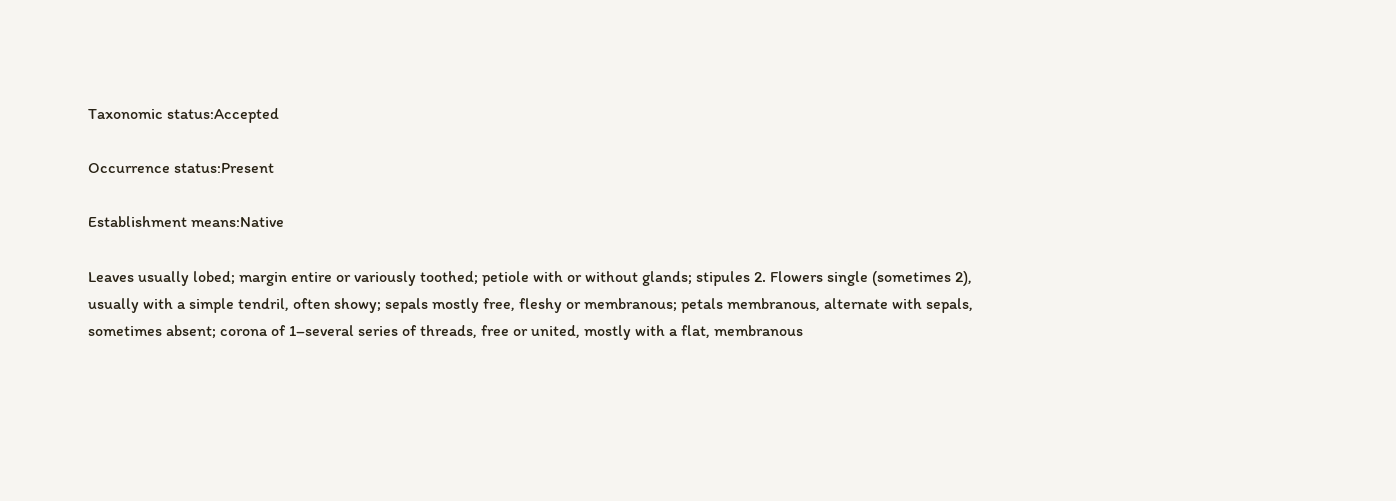Taxonomic status:Accepted

Occurrence status:Present

Establishment means:Native

Leaves usually lobed; margin entire or variously toothed; petiole with or without glands; stipules 2. Flowers single (sometimes 2), usually with a simple tendril, often showy; sepals mostly free, fleshy or membranous; petals membranous, alternate with sepals, sometimes absent; corona of 1–several series of threads, free or united, mostly with a flat, membranous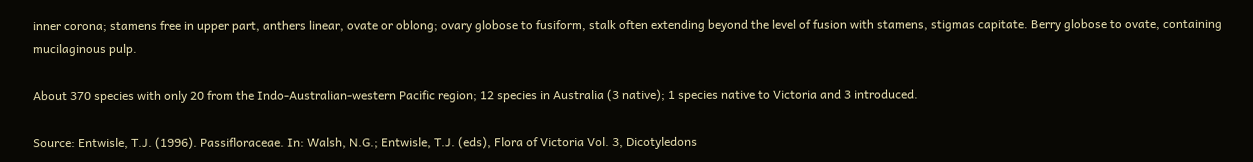inner corona; stamens free in upper part, anthers linear, ovate or oblong; ovary globose to fusiform, stalk often extending beyond the level of fusion with stamens, stigmas capitate. Berry globose to ovate, containing mucilaginous pulp.

About 370 species with only 20 from the Indo-Australian-western Pacific region; 12 species in Australia (3 native); 1 species native to Victoria and 3 introduced.

Source: Entwisle, T.J. (1996). Passifloraceae. In: Walsh, N.G.; Entwisle, T.J. (eds), Flora of Victoria Vol. 3, Dicotyledons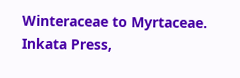Winteraceae to Myrtaceae. Inkata Press,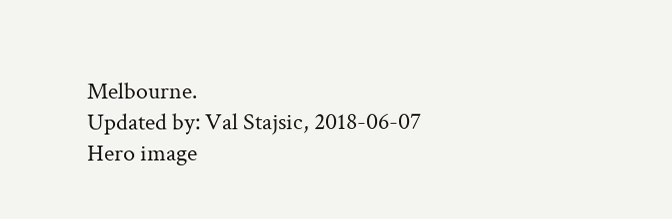Melbourne.
Updated by: Val Stajsic, 2018-06-07
Hero image